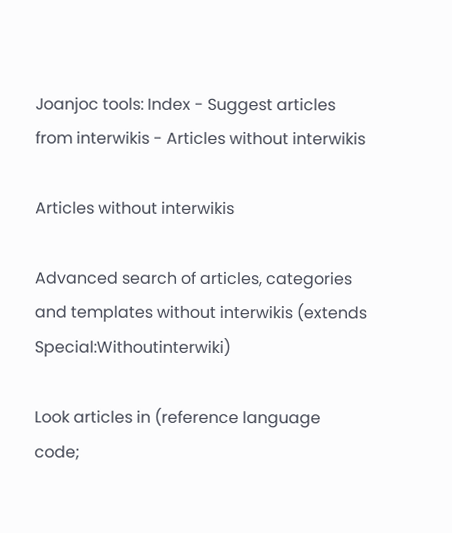Joanjoc tools: Index - Suggest articles from interwikis - Articles without interwikis

Articles without interwikis

Advanced search of articles, categories and templates without interwikis (extends Special:Withoutinterwiki)

Look articles in (reference language code;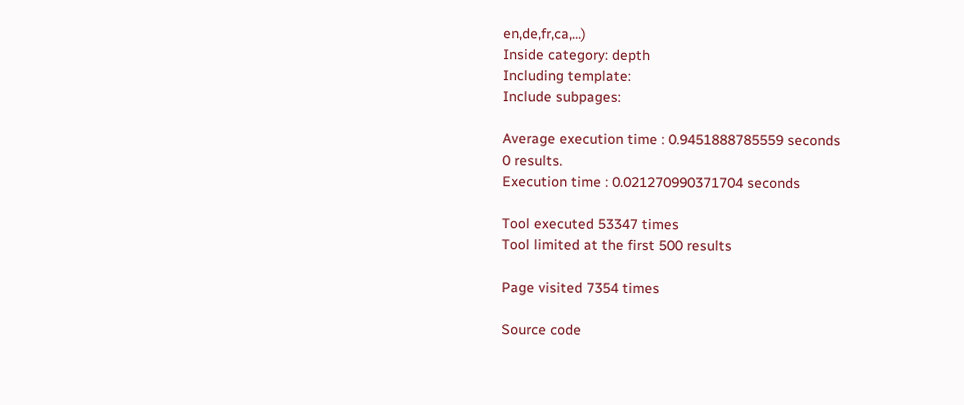en,de,fr,ca,...)
Inside category: depth
Including template:
Include subpages:

Average execution time : 0.9451888785559 seconds
0 results.
Execution time : 0.021270990371704 seconds

Tool executed 53347 times
Tool limited at the first 500 results

Page visited 7354 times

Source code